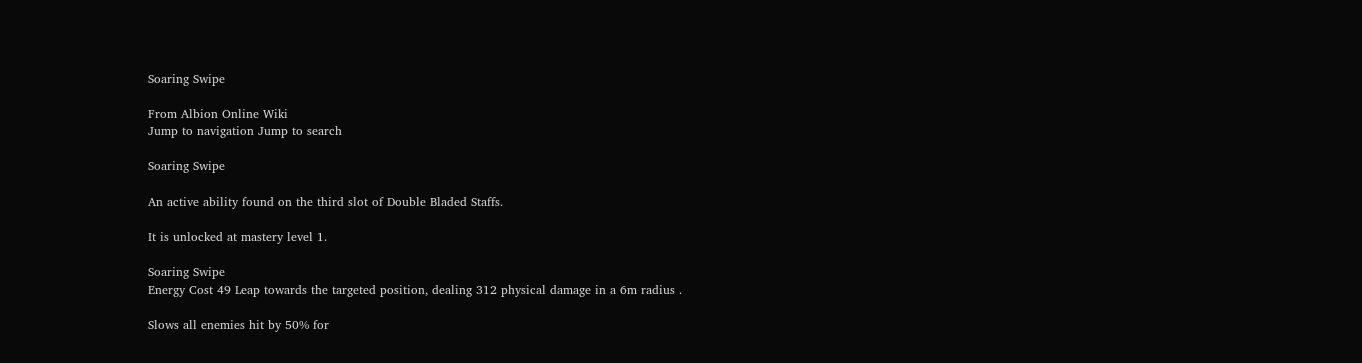Soaring Swipe

From Albion Online Wiki
Jump to navigation Jump to search

Soaring Swipe

An active ability found on the third slot of Double Bladed Staffs.

It is unlocked at mastery level 1.

Soaring Swipe
Energy Cost 49 Leap towards the targeted position, dealing 312 physical damage in a 6m radius .

Slows all enemies hit by 50% for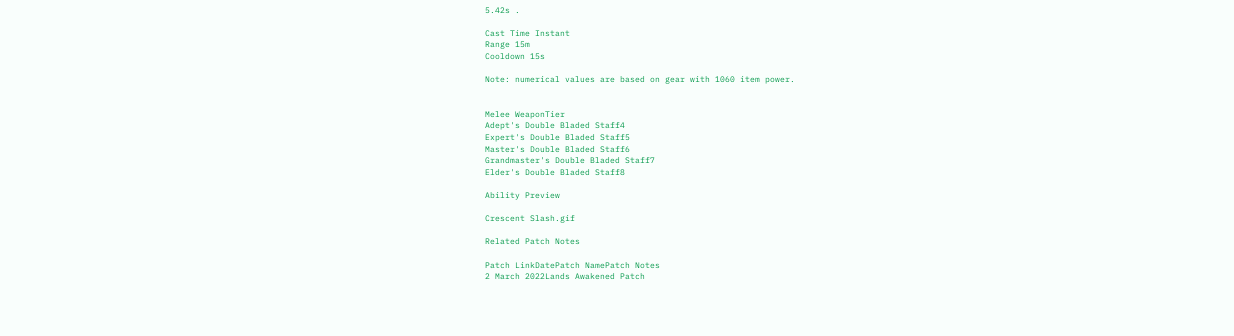5.42s .

Cast Time Instant
Range 15m
Cooldown 15s

Note: numerical values are based on gear with 1060 item power.


Melee WeaponTier
Adept's Double Bladed Staff4
Expert's Double Bladed Staff5
Master's Double Bladed Staff6
Grandmaster's Double Bladed Staff7
Elder's Double Bladed Staff8

Ability Preview

Crescent Slash.gif

Related Patch Notes

Patch LinkDatePatch NamePatch Notes
2 March 2022Lands Awakened Patch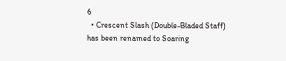6
  • Crescent Slash (Double-Bladed Staff) has been renamed to Soaring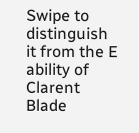Swipe to distinguish it from the E ability of Clarent Blade